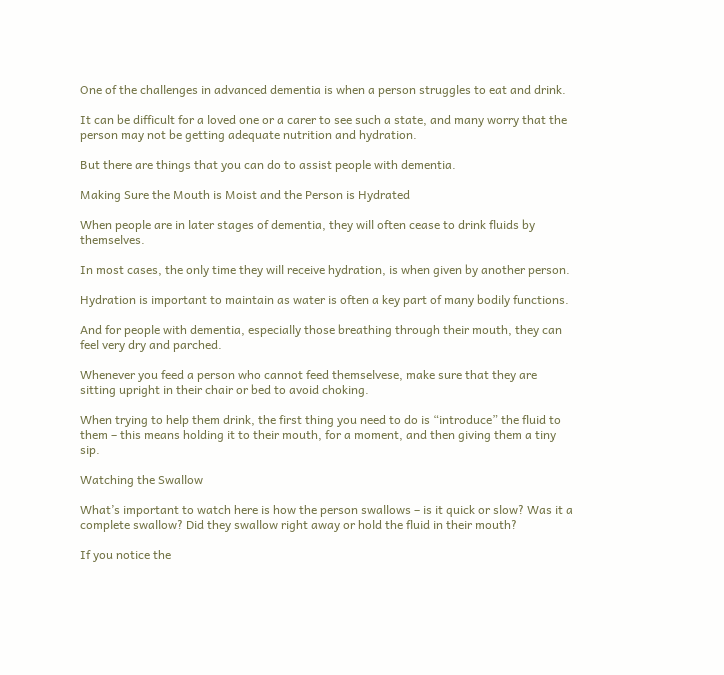One of the challenges in advanced dementia is when a person struggles to eat and drink.

It can be difficult for a loved one or a carer to see such a state, and many worry that the person may not be getting adequate nutrition and hydration.

But there are things that you can do to assist people with dementia.

Making Sure the Mouth is Moist and the Person is Hydrated

When people are in later stages of dementia, they will often cease to drink fluids by themselves.

In most cases, the only time they will receive hydration, is when given by another person.

Hydration is important to maintain as water is often a key part of many bodily functions.

And for people with dementia, especially those breathing through their mouth, they can feel very dry and parched.

Whenever you feed a person who cannot feed themselvese, make sure that they are sitting upright in their chair or bed to avoid choking.

When trying to help them drink, the first thing you need to do is “introduce” the fluid to them – this means holding it to their mouth, for a moment, and then giving them a tiny sip.

Watching the Swallow

What’s important to watch here is how the person swallows – is it quick or slow? Was it a complete swallow? Did they swallow right away or hold the fluid in their mouth?

If you notice the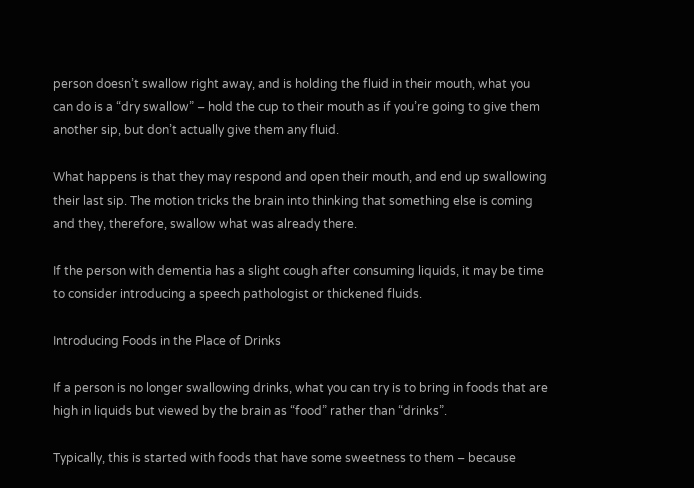person doesn’t swallow right away, and is holding the fluid in their mouth, what you can do is a “dry swallow” – hold the cup to their mouth as if you’re going to give them another sip, but don’t actually give them any fluid.

What happens is that they may respond and open their mouth, and end up swallowing their last sip. The motion tricks the brain into thinking that something else is coming and they, therefore, swallow what was already there.

If the person with dementia has a slight cough after consuming liquids, it may be time to consider introducing a speech pathologist or thickened fluids.

Introducing Foods in the Place of Drinks

If a person is no longer swallowing drinks, what you can try is to bring in foods that are high in liquids but viewed by the brain as “food” rather than “drinks”.

Typically, this is started with foods that have some sweetness to them – because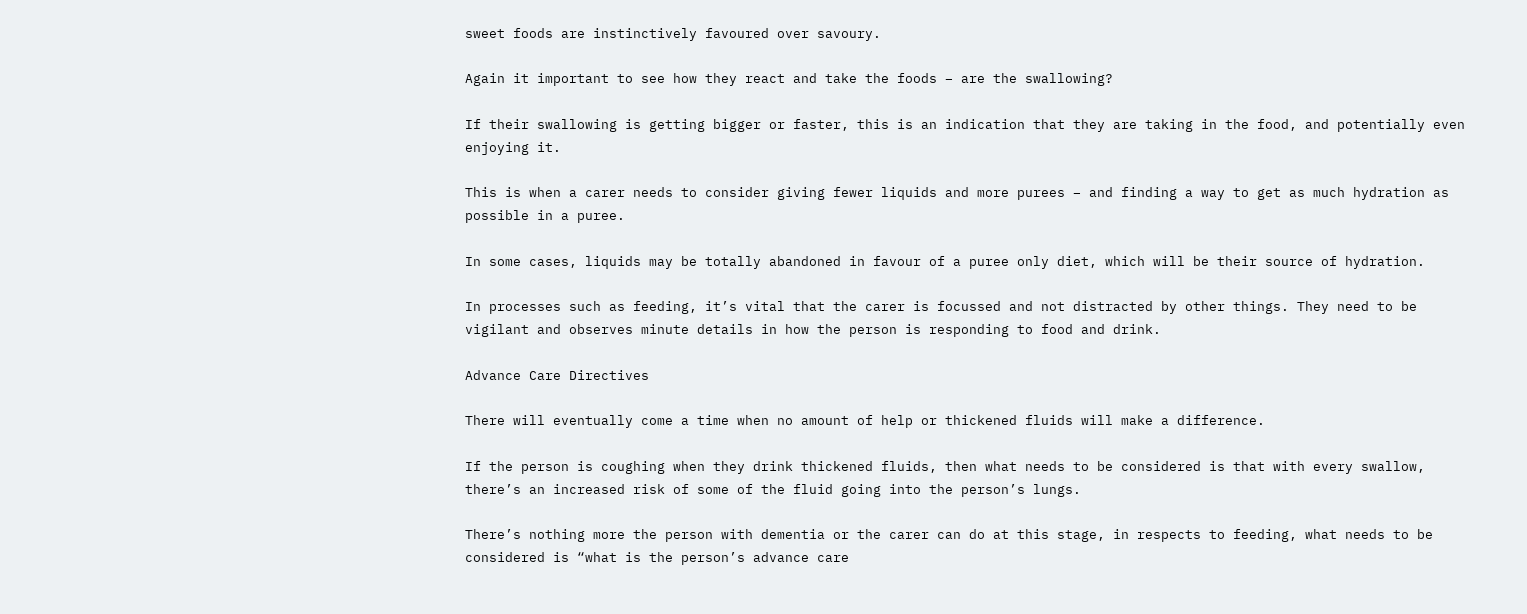sweet foods are instinctively favoured over savoury.

Again it important to see how they react and take the foods – are the swallowing?

If their swallowing is getting bigger or faster, this is an indication that they are taking in the food, and potentially even enjoying it.

This is when a carer needs to consider giving fewer liquids and more purees – and finding a way to get as much hydration as possible in a puree.

In some cases, liquids may be totally abandoned in favour of a puree only diet, which will be their source of hydration.

In processes such as feeding, it’s vital that the carer is focussed and not distracted by other things. They need to be vigilant and observes minute details in how the person is responding to food and drink.

Advance Care Directives

There will eventually come a time when no amount of help or thickened fluids will make a difference.

If the person is coughing when they drink thickened fluids, then what needs to be considered is that with every swallow, there’s an increased risk of some of the fluid going into the person’s lungs.

There’s nothing more the person with dementia or the carer can do at this stage, in respects to feeding, what needs to be considered is “what is the person’s advance care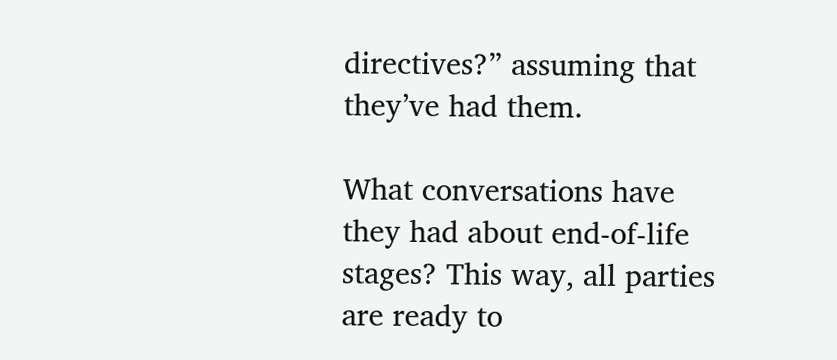directives?” assuming that they’ve had them.

What conversations have they had about end-of-life stages? This way, all parties are ready to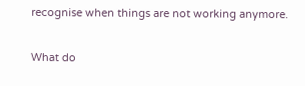recognise when things are not working anymore.

What do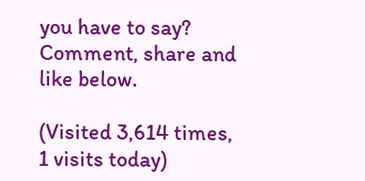you have to say? Comment, share and like below.

(Visited 3,614 times, 1 visits today)